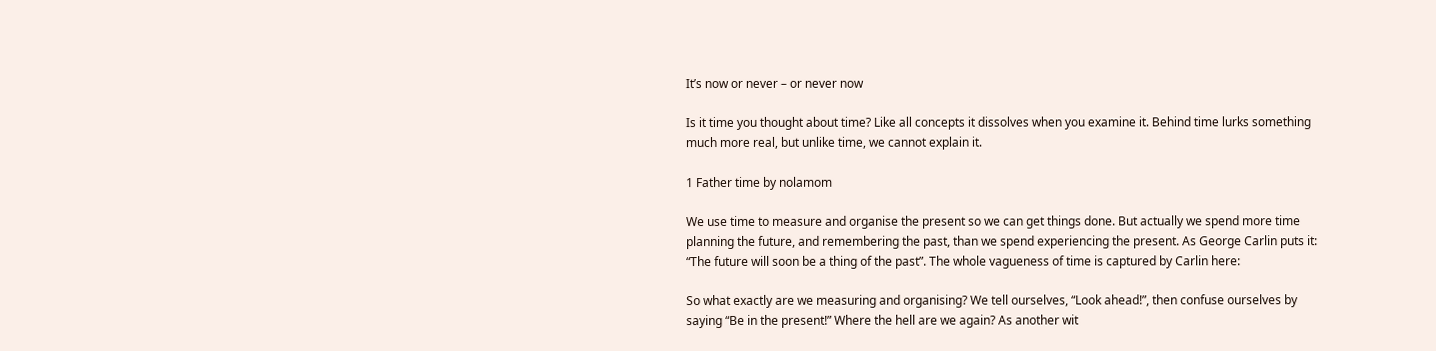It’s now or never – or never now

Is it time you thought about time? Like all concepts it dissolves when you examine it. Behind time lurks something much more real, but unlike time, we cannot explain it.

1 Father time by nolamom

We use time to measure and organise the present so we can get things done. But actually we spend more time planning the future, and remembering the past, than we spend experiencing the present. As George Carlin puts it: “The future will soon be a thing of the past”. The whole vagueness of time is captured by Carlin here:

So what exactly are we measuring and organising? We tell ourselves, “Look ahead!”, then confuse ourselves by saying “Be in the present!” Where the hell are we again? As another wit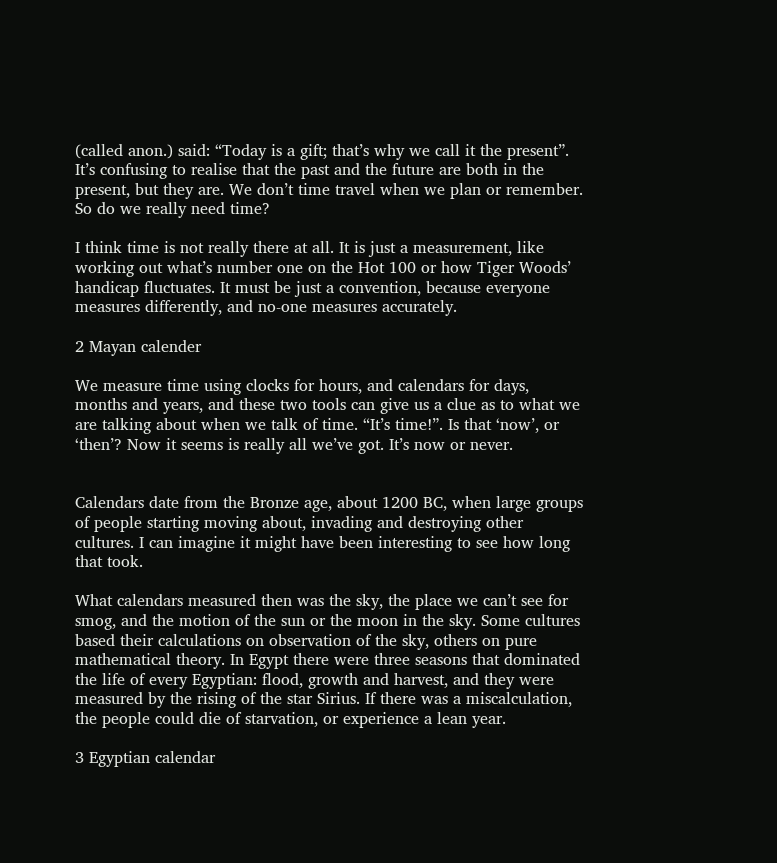(called anon.) said: “Today is a gift; that’s why we call it the present”. It’s confusing to realise that the past and the future are both in the present, but they are. We don’t time travel when we plan or remember. So do we really need time?

I think time is not really there at all. It is just a measurement, like working out what’s number one on the Hot 100 or how Tiger Woods’ handicap fluctuates. It must be just a convention, because everyone measures differently, and no-one measures accurately.

2 Mayan calender

We measure time using clocks for hours, and calendars for days, months and years, and these two tools can give us a clue as to what we are talking about when we talk of time. “It’s time!”. Is that ‘now’, or ‘then’? Now it seems is really all we’ve got. It’s now or never.


Calendars date from the Bronze age, about 1200 BC, when large groups of people starting moving about, invading and destroying other cultures. I can imagine it might have been interesting to see how long that took.

What calendars measured then was the sky, the place we can’t see for smog, and the motion of the sun or the moon in the sky. Some cultures based their calculations on observation of the sky, others on pure mathematical theory. In Egypt there were three seasons that dominated the life of every Egyptian: flood, growth and harvest, and they were measured by the rising of the star Sirius. If there was a miscalculation, the people could die of starvation, or experience a lean year.

3 Egyptian calendar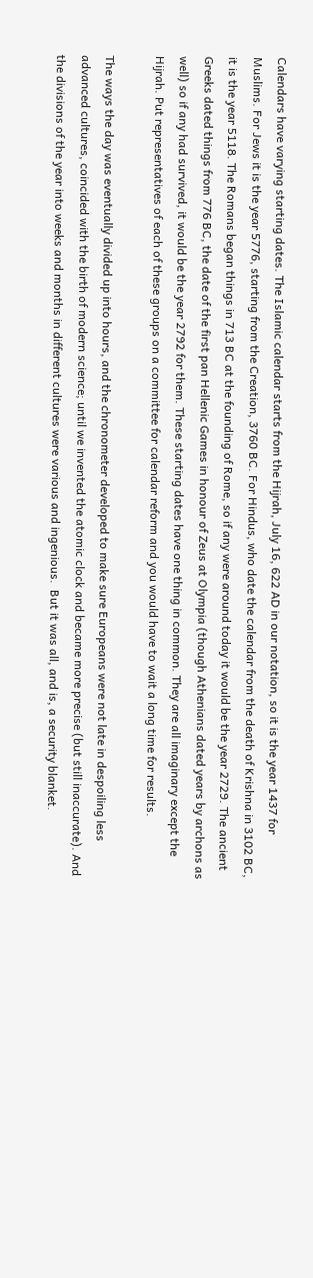Calendars have varying starting dates. The Islamic calendar starts from the Hijrah, July 16, 622 AD in our notation, so it is the year 1437 for Muslims. For Jews it is the year 5776, starting from the Creation, 3760 BC. For Hindus, who date the calendar from the death of Krishna in 3102 BC, it is the year 5118. The Romans began things in 713 BC at the founding of Rome, so if any were around today it would be the year 2729. The ancient Greeks dated things from 776 BC, the date of the first pan Hellenic Games in honour of Zeus at Olympia (though Athenians dated years by archons as well) so if any had survived, it would be the year 2792 for them. These starting dates have one thing in common. They are all imaginary except the Hijrah. Put representatives of each of these groups on a committee for calendar reform and you would have to wait a long time for results.

The ways the day was eventually divided up into hours, and the chronometer developed to make sure Europeans were not late in despoiling less advanced cultures, coincided with the birth of modern science; until we invented the atomic clock and became more precise (but still inaccurate). And the divisions of the year into weeks and months in different cultures were various and ingenious.  But it was all, and is, a security blanket.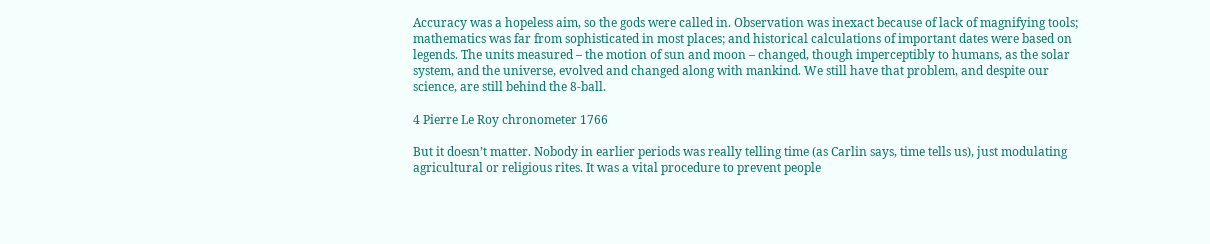Accuracy was a hopeless aim, so the gods were called in. Observation was inexact because of lack of magnifying tools; mathematics was far from sophisticated in most places; and historical calculations of important dates were based on legends. The units measured – the motion of sun and moon – changed, though imperceptibly to humans, as the solar system, and the universe, evolved and changed along with mankind. We still have that problem, and despite our science, are still behind the 8-ball.

4 Pierre Le Roy chronometer 1766

But it doesn’t matter. Nobody in earlier periods was really telling time (as Carlin says, time tells us), just modulating agricultural or religious rites. It was a vital procedure to prevent people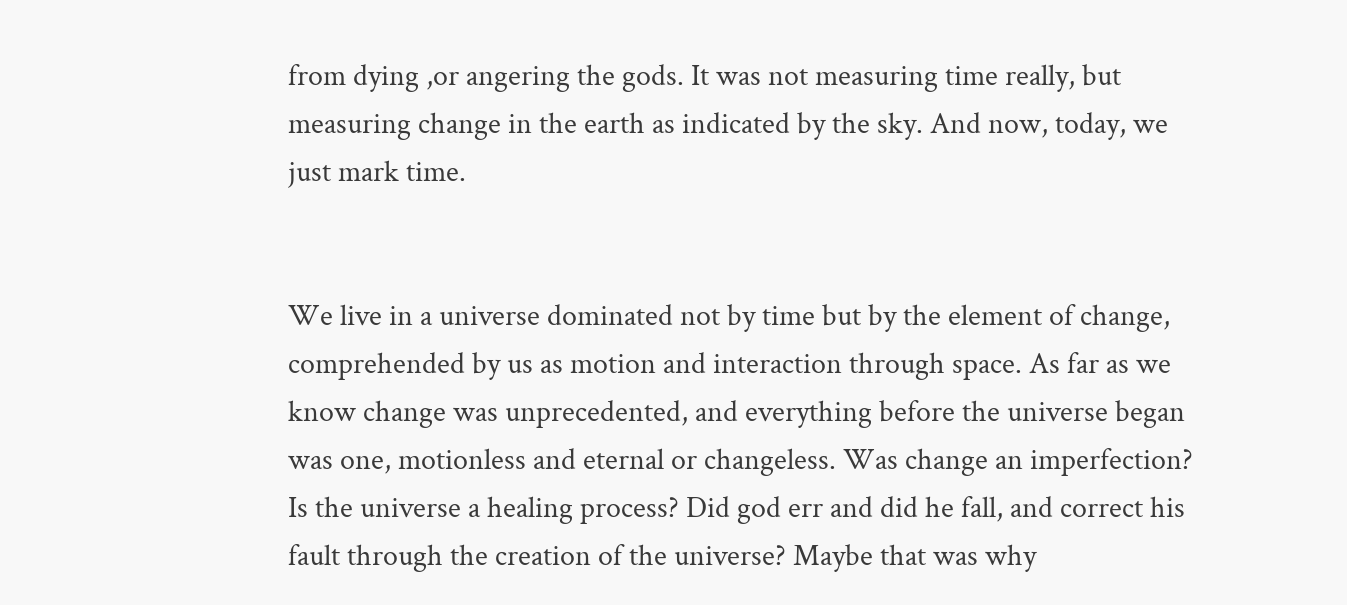from dying ,or angering the gods. It was not measuring time really, but measuring change in the earth as indicated by the sky. And now, today, we just mark time.


We live in a universe dominated not by time but by the element of change, comprehended by us as motion and interaction through space. As far as we know change was unprecedented, and everything before the universe began was one, motionless and eternal or changeless. Was change an imperfection? Is the universe a healing process? Did god err and did he fall, and correct his fault through the creation of the universe? Maybe that was why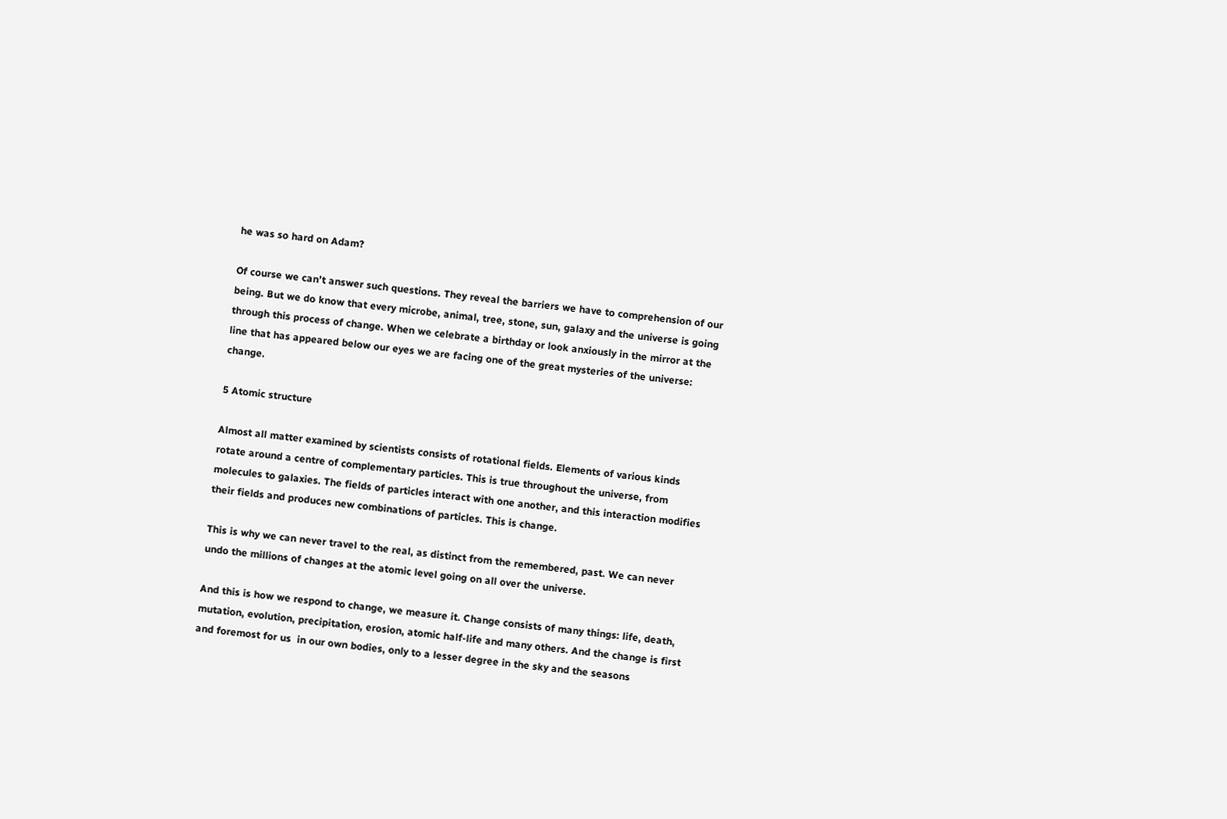he was so hard on Adam?

Of course we can’t answer such questions. They reveal the barriers we have to comprehension of our being. But we do know that every microbe, animal, tree, stone, sun, galaxy and the universe is going through this process of change. When we celebrate a birthday or look anxiously in the mirror at the line that has appeared below our eyes we are facing one of the great mysteries of the universe: change.

5 Atomic structure

Almost all matter examined by scientists consists of rotational fields. Elements of various kinds rotate around a centre of complementary particles. This is true throughout the universe, from molecules to galaxies. The fields of particles interact with one another, and this interaction modifies their fields and produces new combinations of particles. This is change.

This is why we can never travel to the real, as distinct from the remembered, past. We can never undo the millions of changes at the atomic level going on all over the universe.

And this is how we respond to change, we measure it. Change consists of many things: life, death, mutation, evolution, precipitation, erosion, atomic half-life and many others. And the change is first and foremost for us  in our own bodies, only to a lesser degree in the sky and the seasons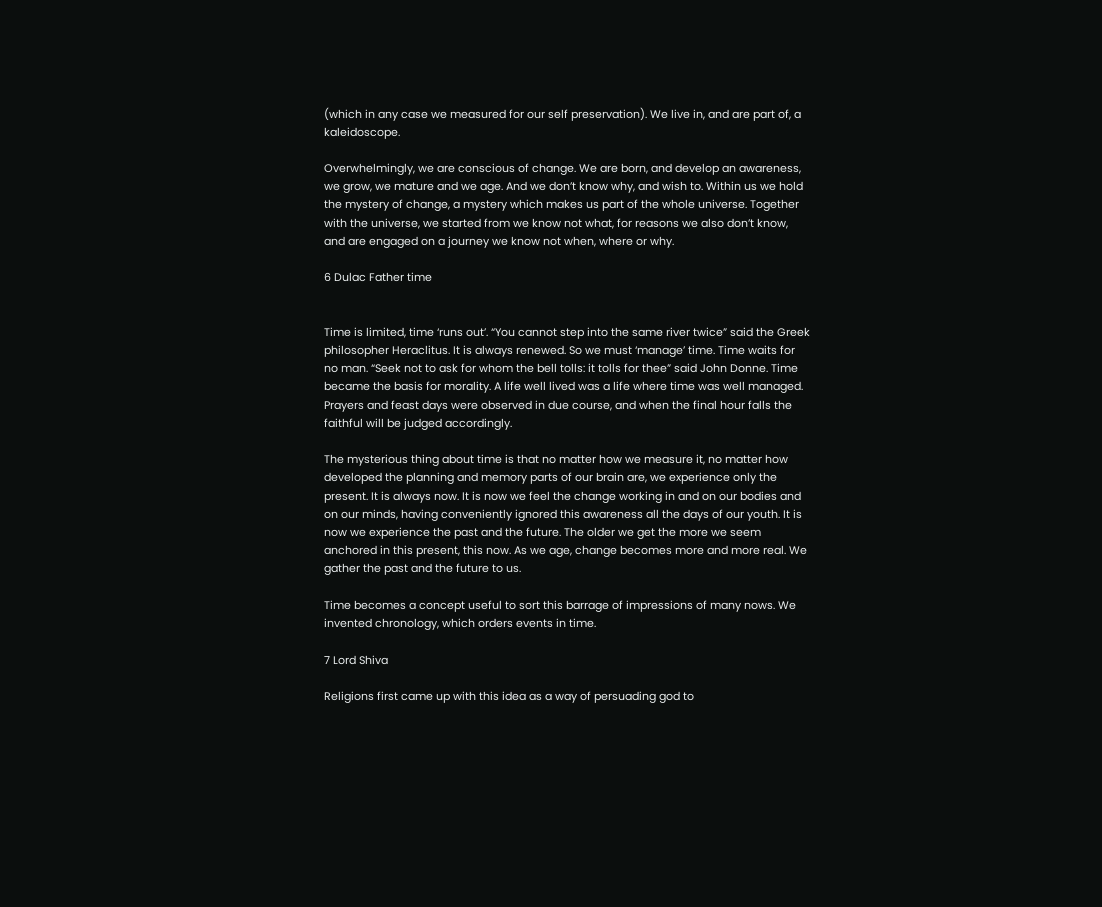(which in any case we measured for our self preservation). We live in, and are part of, a kaleidoscope.

Overwhelmingly, we are conscious of change. We are born, and develop an awareness, we grow, we mature and we age. And we don’t know why, and wish to. Within us we hold the mystery of change, a mystery which makes us part of the whole universe. Together with the universe, we started from we know not what, for reasons we also don’t know, and are engaged on a journey we know not when, where or why.

6 Dulac Father time


Time is limited, time ‘runs out’. “You cannot step into the same river twice” said the Greek philosopher Heraclitus. It is always renewed. So we must ‘manage’ time. Time waits for no man. “Seek not to ask for whom the bell tolls: it tolls for thee” said John Donne. Time became the basis for morality. A life well lived was a life where time was well managed. Prayers and feast days were observed in due course, and when the final hour falls the faithful will be judged accordingly.

The mysterious thing about time is that no matter how we measure it, no matter how developed the planning and memory parts of our brain are, we experience only the present. It is always now. It is now we feel the change working in and on our bodies and on our minds, having conveniently ignored this awareness all the days of our youth. It is now we experience the past and the future. The older we get the more we seem anchored in this present, this now. As we age, change becomes more and more real. We gather the past and the future to us.

Time becomes a concept useful to sort this barrage of impressions of many nows. We invented chronology, which orders events in time.

7 Lord Shiva

Religions first came up with this idea as a way of persuading god to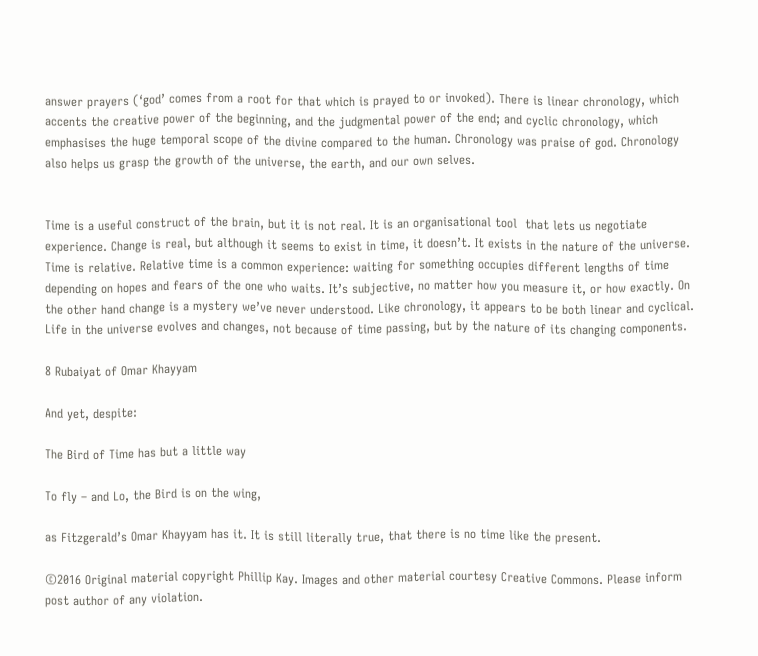answer prayers (‘god’ comes from a root for that which is prayed to or invoked). There is linear chronology, which accents the creative power of the beginning, and the judgmental power of the end; and cyclic chronology, which emphasises the huge temporal scope of the divine compared to the human. Chronology was praise of god. Chronology also helps us grasp the growth of the universe, the earth, and our own selves.


Time is a useful construct of the brain, but it is not real. It is an organisational tool  that lets us negotiate experience. Change is real, but although it seems to exist in time, it doesn’t. It exists in the nature of the universe. Time is relative. Relative time is a common experience: waiting for something occupies different lengths of time depending on hopes and fears of the one who waits. It’s subjective, no matter how you measure it, or how exactly. On the other hand change is a mystery we’ve never understood. Like chronology, it appears to be both linear and cyclical. Life in the universe evolves and changes, not because of time passing, but by the nature of its changing components.

8 Rubaiyat of Omar Khayyam

And yet, despite:

The Bird of Time has but a little way

To fly – and Lo, the Bird is on the wing,

as Fitzgerald’s Omar Khayyam has it. It is still literally true, that there is no time like the present.

©2016 Original material copyright Phillip Kay. Images and other material courtesy Creative Commons. Please inform post author of any violation.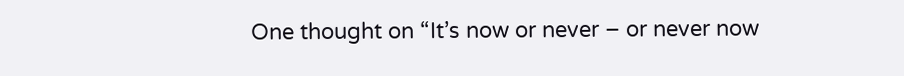One thought on “It’s now or never – or never now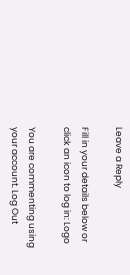Leave a Reply

Fill in your details below or click an icon to log in: Logo

You are commenting using your account. Log Out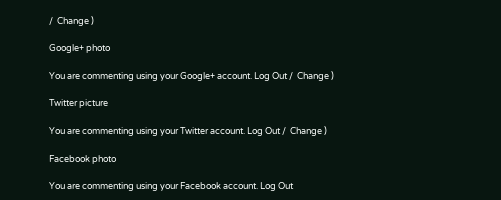/  Change )

Google+ photo

You are commenting using your Google+ account. Log Out /  Change )

Twitter picture

You are commenting using your Twitter account. Log Out /  Change )

Facebook photo

You are commenting using your Facebook account. Log Out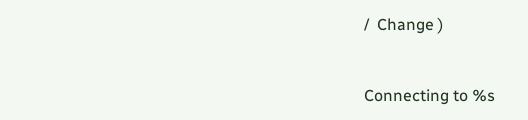/  Change )


Connecting to %s